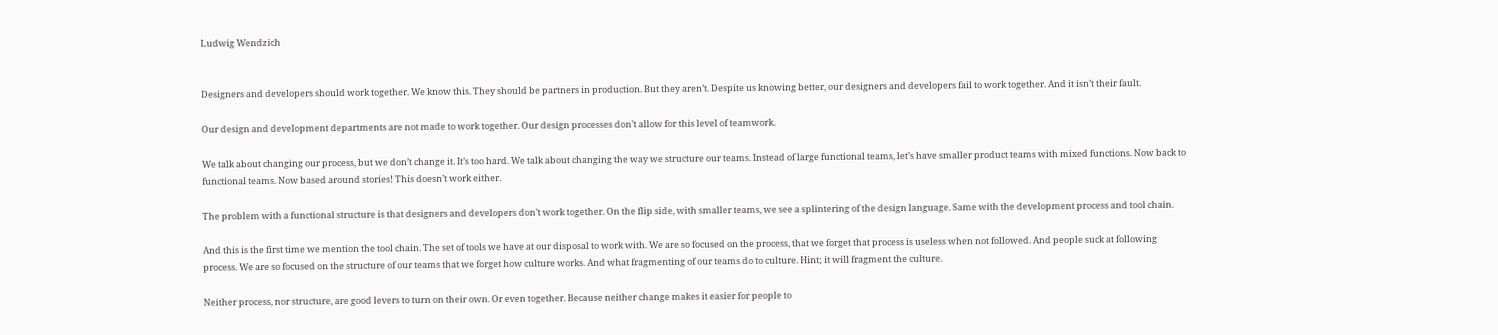Ludwig Wendzich


Designers and developers should work together. We know this. They should be partners in production. But they aren’t. Despite us knowing better, our designers and developers fail to work together. And it isn’t their fault.

Our design and development departments are not made to work together. Our design processes don’t allow for this level of teamwork.

We talk about changing our process, but we don’t change it. It’s too hard. We talk about changing the way we structure our teams. Instead of large functional teams, let’s have smaller product teams with mixed functions. Now back to functional teams. Now based around stories! This doesn’t work either.

The problem with a functional structure is that designers and developers don’t work together. On the flip side, with smaller teams, we see a splintering of the design language. Same with the development process and tool chain.

And this is the first time we mention the tool chain. The set of tools we have at our disposal to work with. We are so focused on the process, that we forget that process is useless when not followed. And people suck at following process. We are so focused on the structure of our teams that we forget how culture works. And what fragmenting of our teams do to culture. Hint; it will fragment the culture.

Neither process, nor structure, are good levers to turn on their own. Or even together. Because neither change makes it easier for people to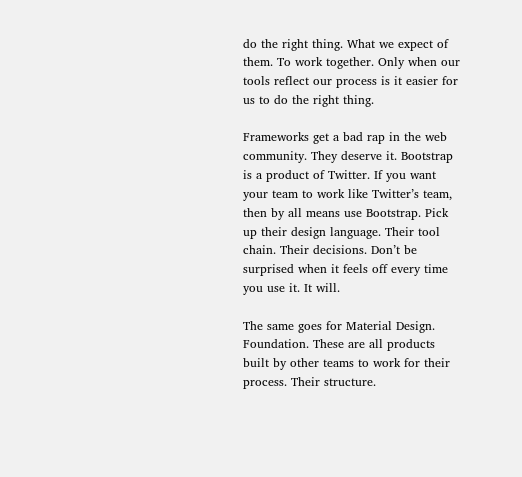do the right thing. What we expect of them. To work together. Only when our tools reflect our process is it easier for us to do the right thing.

Frameworks get a bad rap in the web community. They deserve it. Bootstrap is a product of Twitter. If you want your team to work like Twitter’s team, then by all means use Bootstrap. Pick up their design language. Their tool chain. Their decisions. Don’t be surprised when it feels off every time you use it. It will.

The same goes for Material Design. Foundation. These are all products built by other teams to work for their process. Their structure.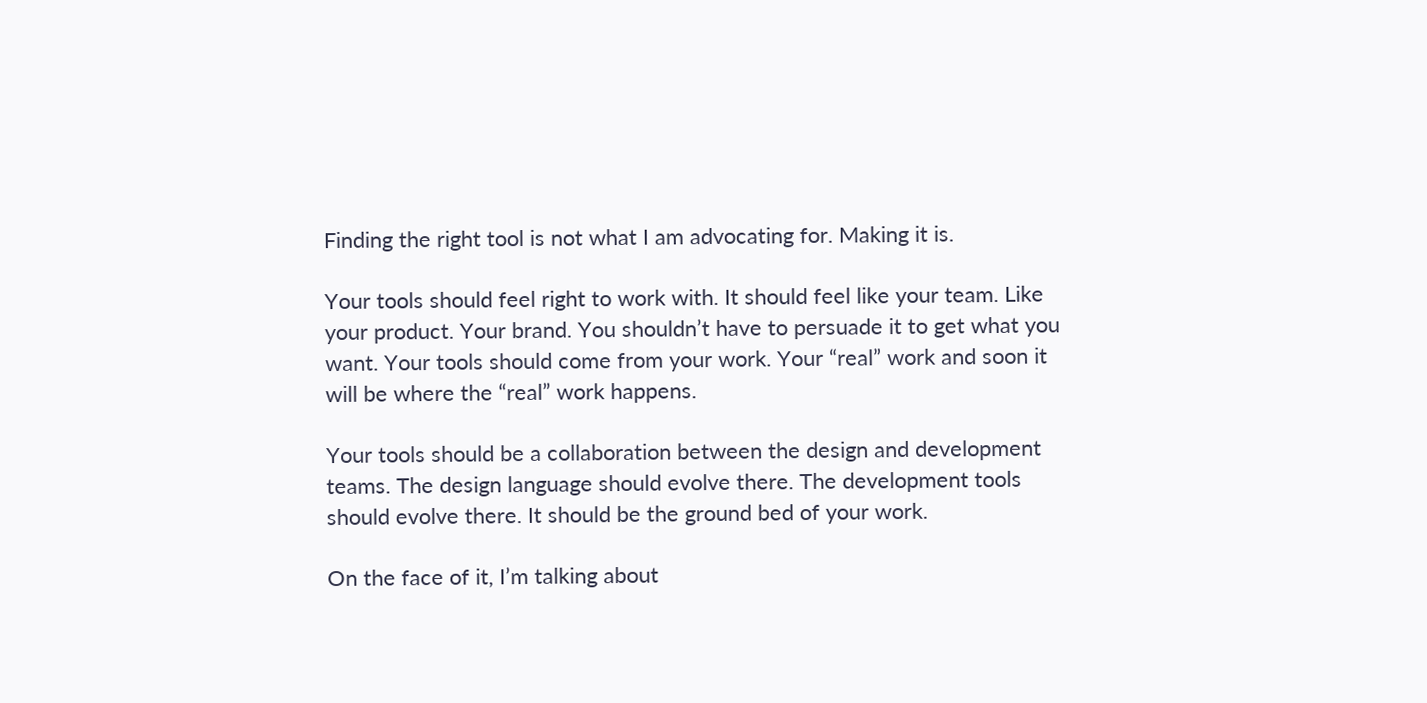Finding the right tool is not what I am advocating for. Making it is.

Your tools should feel right to work with. It should feel like your team. Like your product. Your brand. You shouldn’t have to persuade it to get what you want. Your tools should come from your work. Your “real” work and soon it will be where the “real” work happens.

Your tools should be a collaboration between the design and development teams. The design language should evolve there. The development tools should evolve there. It should be the ground bed of your work.

On the face of it, I’m talking about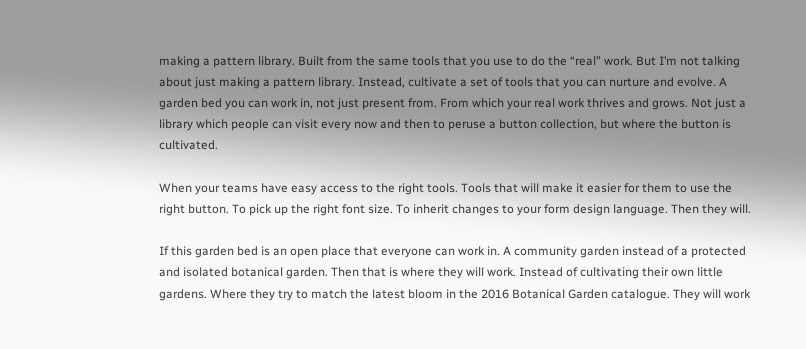making a pattern library. Built from the same tools that you use to do the “real” work. But I’m not talking about just making a pattern library. Instead, cultivate a set of tools that you can nurture and evolve. A garden bed you can work in, not just present from. From which your real work thrives and grows. Not just a library which people can visit every now and then to peruse a button collection, but where the button is cultivated.

When your teams have easy access to the right tools. Tools that will make it easier for them to use the right button. To pick up the right font size. To inherit changes to your form design language. Then they will.

If this garden bed is an open place that everyone can work in. A community garden instead of a protected and isolated botanical garden. Then that is where they will work. Instead of cultivating their own little gardens. Where they try to match the latest bloom in the 2016 Botanical Garden catalogue. They will work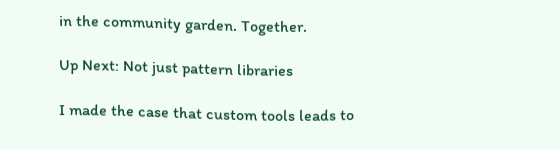in the community garden. Together.

Up Next: Not just pattern libraries

I made the case that custom tools leads to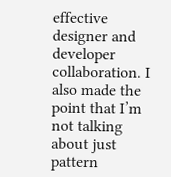effective designer and developer collaboration. I also made the point that I’m not talking about just pattern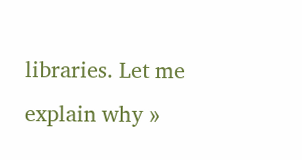libraries. Let me explain why »